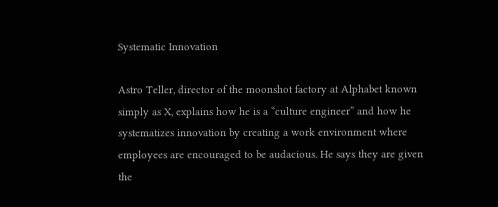Systematic Innovation

Astro Teller, director of the moonshot factory at Alphabet known simply as X, explains how he is a “culture engineer” and how he systematizes innovation by creating a work environment where employees are encouraged to be audacious. He says they are given the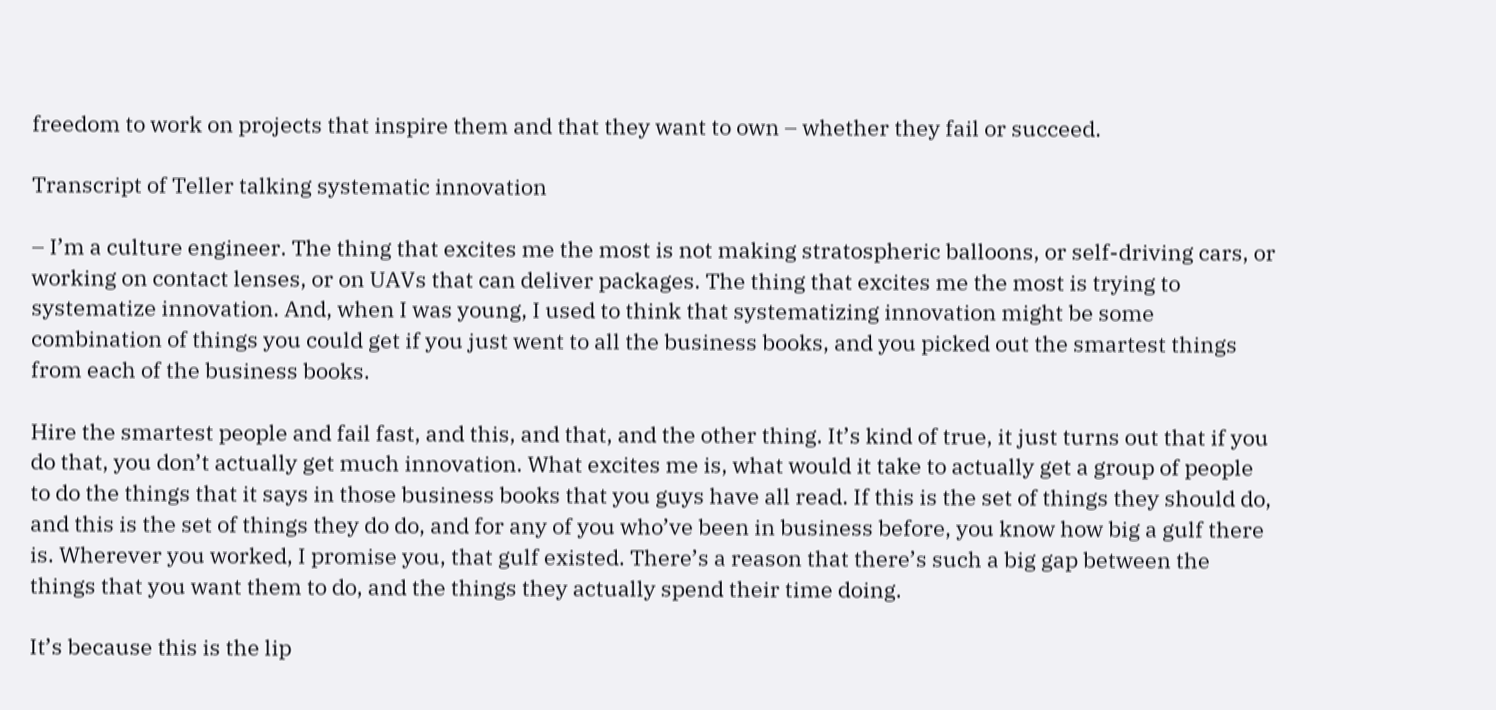freedom to work on projects that inspire them and that they want to own – whether they fail or succeed.

Transcript of Teller talking systematic innovation

– I’m a culture engineer. The thing that excites me the most is not making stratospheric balloons, or self-driving cars, or working on contact lenses, or on UAVs that can deliver packages. The thing that excites me the most is trying to systematize innovation. And, when I was young, I used to think that systematizing innovation might be some combination of things you could get if you just went to all the business books, and you picked out the smartest things from each of the business books.

Hire the smartest people and fail fast, and this, and that, and the other thing. It’s kind of true, it just turns out that if you do that, you don’t actually get much innovation. What excites me is, what would it take to actually get a group of people to do the things that it says in those business books that you guys have all read. If this is the set of things they should do, and this is the set of things they do do, and for any of you who’ve been in business before, you know how big a gulf there is. Wherever you worked, I promise you, that gulf existed. There’s a reason that there’s such a big gap between the things that you want them to do, and the things they actually spend their time doing.

It’s because this is the lip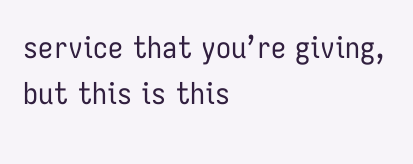service that you’re giving, but this is this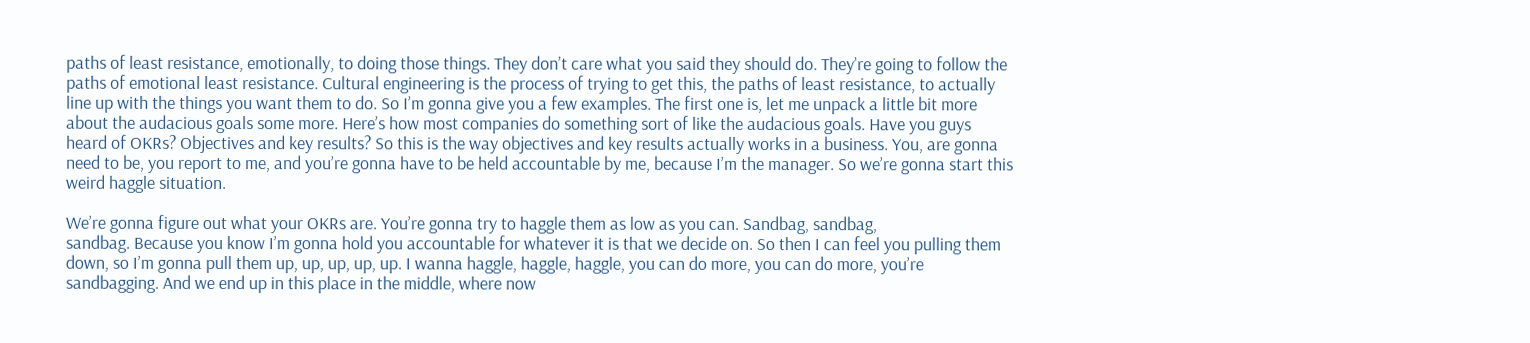paths of least resistance, emotionally, to doing those things. They don’t care what you said they should do. They’re going to follow the paths of emotional least resistance. Cultural engineering is the process of trying to get this, the paths of least resistance, to actually line up with the things you want them to do. So I’m gonna give you a few examples. The first one is, let me unpack a little bit more about the audacious goals some more. Here’s how most companies do something sort of like the audacious goals. Have you guys heard of OKRs? Objectives and key results? So this is the way objectives and key results actually works in a business. You, are gonna need to be, you report to me, and you’re gonna have to be held accountable by me, because I’m the manager. So we’re gonna start this weird haggle situation.

We’re gonna figure out what your OKRs are. You’re gonna try to haggle them as low as you can. Sandbag, sandbag,
sandbag. Because you know I’m gonna hold you accountable for whatever it is that we decide on. So then I can feel you pulling them down, so I’m gonna pull them up, up, up, up, up. I wanna haggle, haggle, haggle, you can do more, you can do more, you’re sandbagging. And we end up in this place in the middle, where now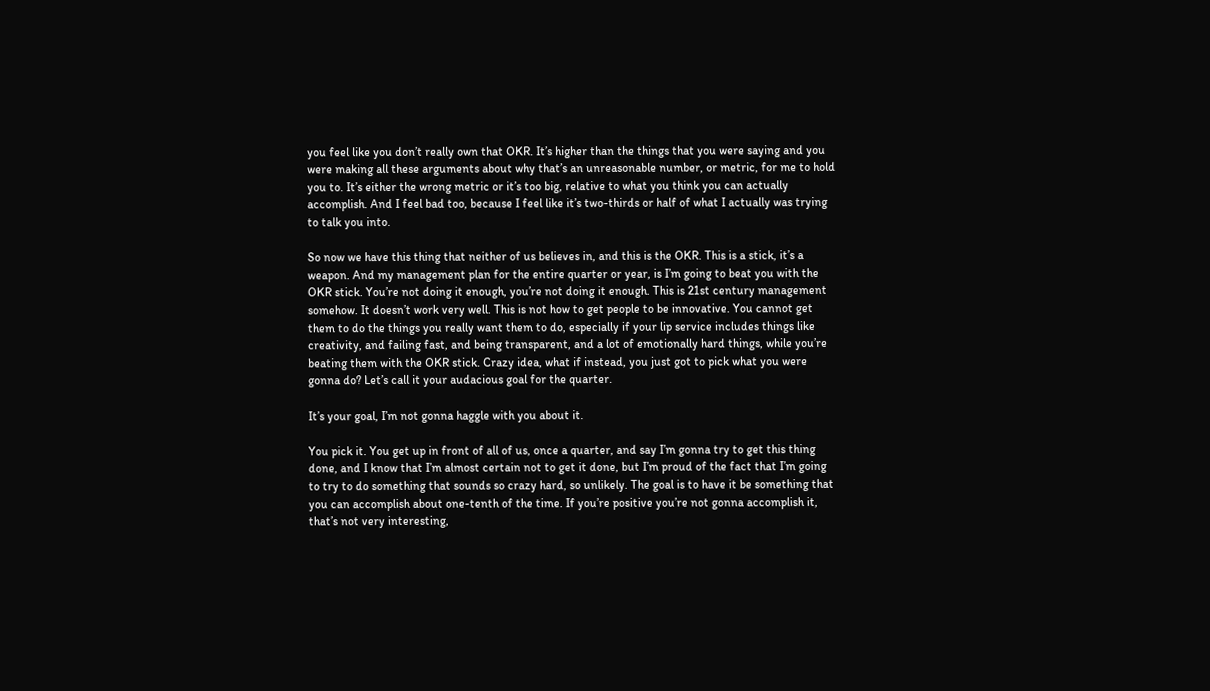you feel like you don’t really own that OKR. It’s higher than the things that you were saying and you were making all these arguments about why that’s an unreasonable number, or metric, for me to hold you to. It’s either the wrong metric or it’s too big, relative to what you think you can actually accomplish. And I feel bad too, because I feel like it’s two-thirds or half of what I actually was trying to talk you into.

So now we have this thing that neither of us believes in, and this is the OKR. This is a stick, it’s a weapon. And my management plan for the entire quarter or year, is I’m going to beat you with the OKR stick. You’re not doing it enough, you’re not doing it enough. This is 21st century management somehow. It doesn’t work very well. This is not how to get people to be innovative. You cannot get them to do the things you really want them to do, especially if your lip service includes things like creativity, and failing fast, and being transparent, and a lot of emotionally hard things, while you’re beating them with the OKR stick. Crazy idea, what if instead, you just got to pick what you were gonna do? Let’s call it your audacious goal for the quarter.

It’s your goal, I’m not gonna haggle with you about it.

You pick it. You get up in front of all of us, once a quarter, and say I’m gonna try to get this thing done, and I know that I’m almost certain not to get it done, but I’m proud of the fact that I’m going to try to do something that sounds so crazy hard, so unlikely. The goal is to have it be something that you can accomplish about one-tenth of the time. If you’re positive you’re not gonna accomplish it, that’s not very interesting,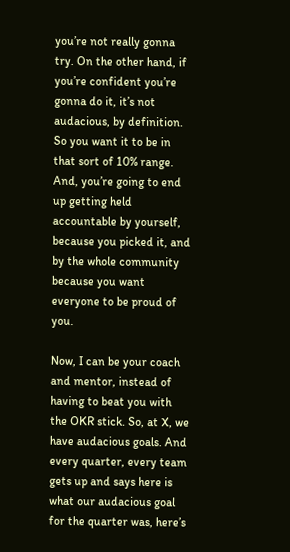you’re not really gonna try. On the other hand, if you’re confident you’re gonna do it, it’s not audacious, by definition. So you want it to be in that sort of 10% range. And, you’re going to end up getting held accountable by yourself, because you picked it, and by the whole community because you want everyone to be proud of you.

Now, I can be your coach and mentor, instead of having to beat you with the OKR stick. So, at X, we have audacious goals. And every quarter, every team gets up and says here is what our audacious goal for the quarter was, here’s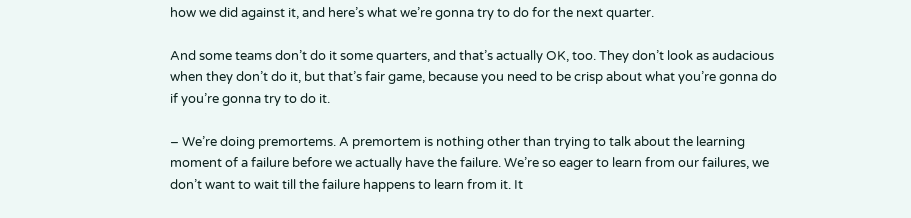how we did against it, and here’s what we’re gonna try to do for the next quarter.

And some teams don’t do it some quarters, and that’s actually OK, too. They don’t look as audacious when they don’t do it, but that’s fair game, because you need to be crisp about what you’re gonna do if you’re gonna try to do it.

– We’re doing premortems. A premortem is nothing other than trying to talk about the learning moment of a failure before we actually have the failure. We’re so eager to learn from our failures, we don’t want to wait till the failure happens to learn from it. It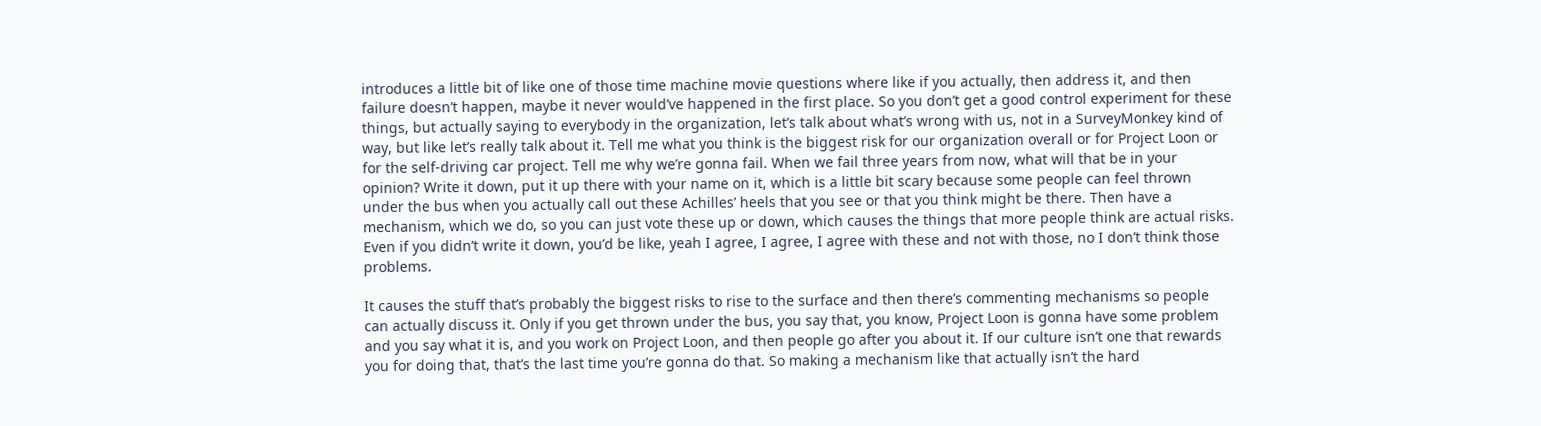introduces a little bit of like one of those time machine movie questions where like if you actually, then address it, and then failure doesn’t happen, maybe it never would’ve happened in the first place. So you don’t get a good control experiment for these things, but actually saying to everybody in the organization, let’s talk about what’s wrong with us, not in a SurveyMonkey kind of way, but like let’s really talk about it. Tell me what you think is the biggest risk for our organization overall or for Project Loon or for the self-driving car project. Tell me why we’re gonna fail. When we fail three years from now, what will that be in your opinion? Write it down, put it up there with your name on it, which is a little bit scary because some people can feel thrown under the bus when you actually call out these Achilles’ heels that you see or that you think might be there. Then have a mechanism, which we do, so you can just vote these up or down, which causes the things that more people think are actual risks. Even if you didn’t write it down, you’d be like, yeah I agree, I agree, I agree with these and not with those, no I don’t think those problems.

It causes the stuff that’s probably the biggest risks to rise to the surface and then there’s commenting mechanisms so people can actually discuss it. Only if you get thrown under the bus, you say that, you know, Project Loon is gonna have some problem and you say what it is, and you work on Project Loon, and then people go after you about it. If our culture isn’t one that rewards you for doing that, that’s the last time you’re gonna do that. So making a mechanism like that actually isn’t the hard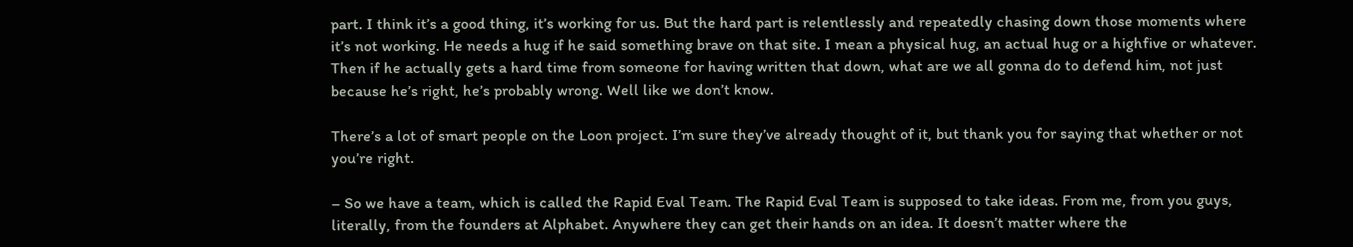part. I think it’s a good thing, it’s working for us. But the hard part is relentlessly and repeatedly chasing down those moments where it’s not working. He needs a hug if he said something brave on that site. I mean a physical hug, an actual hug or a highfive or whatever. Then if he actually gets a hard time from someone for having written that down, what are we all gonna do to defend him, not just because he’s right, he’s probably wrong. Well like we don’t know.

There’s a lot of smart people on the Loon project. I’m sure they’ve already thought of it, but thank you for saying that whether or not you’re right.

– So we have a team, which is called the Rapid Eval Team. The Rapid Eval Team is supposed to take ideas. From me, from you guys, literally, from the founders at Alphabet. Anywhere they can get their hands on an idea. It doesn’t matter where the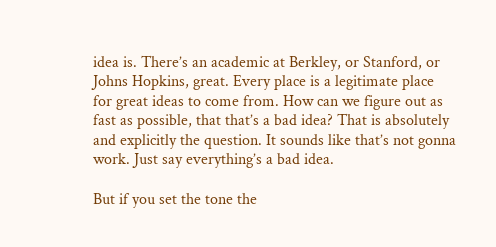idea is. There’s an academic at Berkley, or Stanford, or Johns Hopkins, great. Every place is a legitimate place for great ideas to come from. How can we figure out as fast as possible, that that’s a bad idea? That is absolutely and explicitly the question. It sounds like that’s not gonna work. Just say everything’s a bad idea.

But if you set the tone the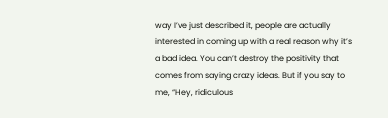way I’ve just described it, people are actually interested in coming up with a real reason why it’s a bad idea. You can’t destroy the positivity that comes from saying crazy ideas. But if you say to me, “Hey, ridiculous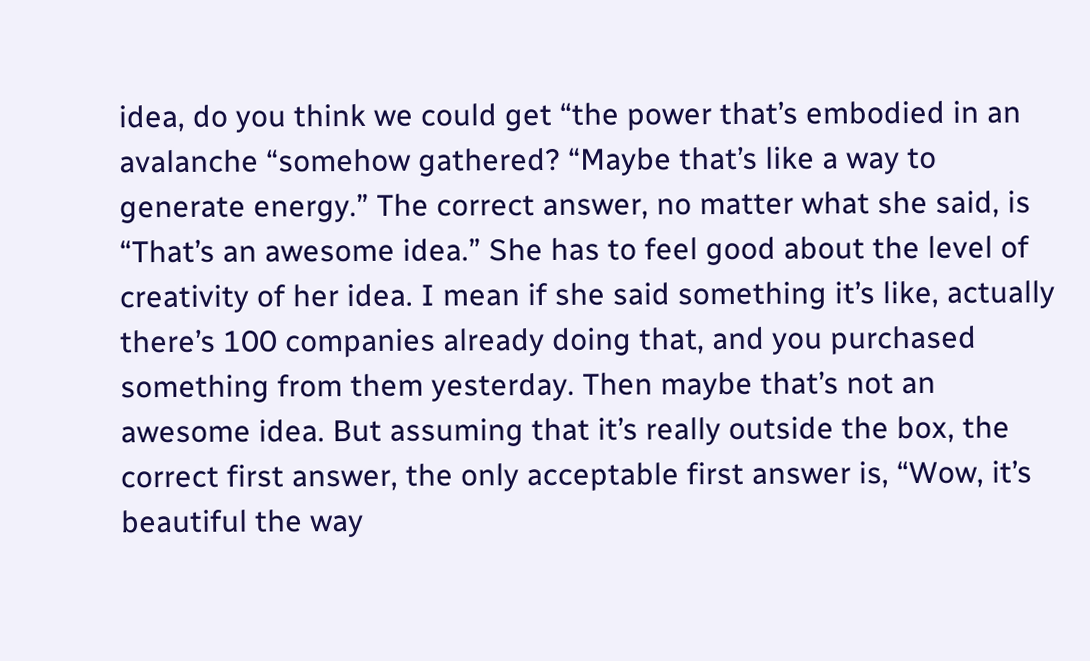idea, do you think we could get “the power that’s embodied in an avalanche “somehow gathered? “Maybe that’s like a way to generate energy.” The correct answer, no matter what she said, is “That’s an awesome idea.” She has to feel good about the level of creativity of her idea. I mean if she said something it’s like, actually there’s 100 companies already doing that, and you purchased something from them yesterday. Then maybe that’s not an awesome idea. But assuming that it’s really outside the box, the correct first answer, the only acceptable first answer is, “Wow, it’s beautiful the way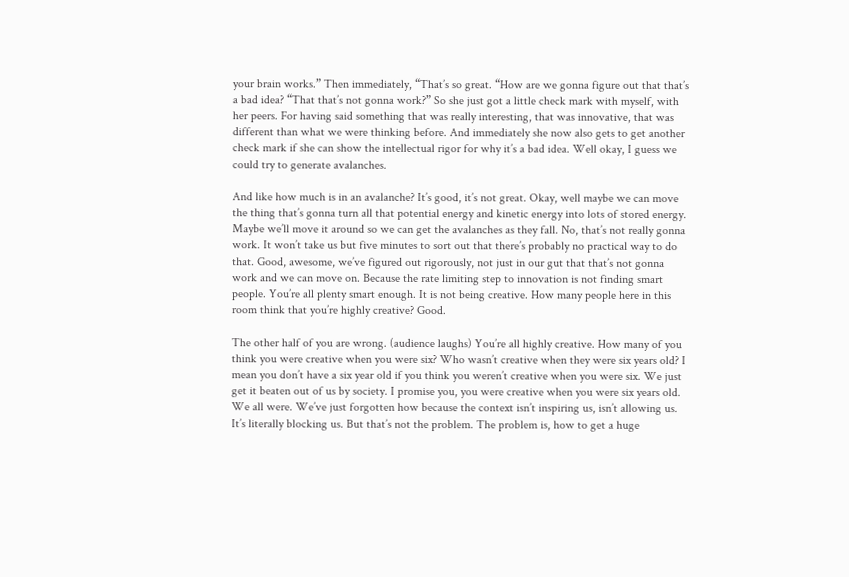your brain works.” Then immediately, “That’s so great. “How are we gonna figure out that that’s a bad idea? “That that’s not gonna work?” So she just got a little check mark with myself, with her peers. For having said something that was really interesting, that was innovative, that was different than what we were thinking before. And immediately she now also gets to get another check mark if she can show the intellectual rigor for why it’s a bad idea. Well okay, I guess we could try to generate avalanches.

And like how much is in an avalanche? It’s good, it’s not great. Okay, well maybe we can move the thing that’s gonna turn all that potential energy and kinetic energy into lots of stored energy. Maybe we’ll move it around so we can get the avalanches as they fall. No, that’s not really gonna work. It won’t take us but five minutes to sort out that there’s probably no practical way to do that. Good, awesome, we’ve figured out rigorously, not just in our gut that that’s not gonna work and we can move on. Because the rate limiting step to innovation is not finding smart people. You’re all plenty smart enough. It is not being creative. How many people here in this room think that you’re highly creative? Good.

The other half of you are wrong. (audience laughs) You’re all highly creative. How many of you think you were creative when you were six? Who wasn’t creative when they were six years old? I mean you don’t have a six year old if you think you weren’t creative when you were six. We just get it beaten out of us by society. I promise you, you were creative when you were six years old. We all were. We’ve just forgotten how because the context isn’t inspiring us, isn’t allowing us. It’s literally blocking us. But that’s not the problem. The problem is, how to get a huge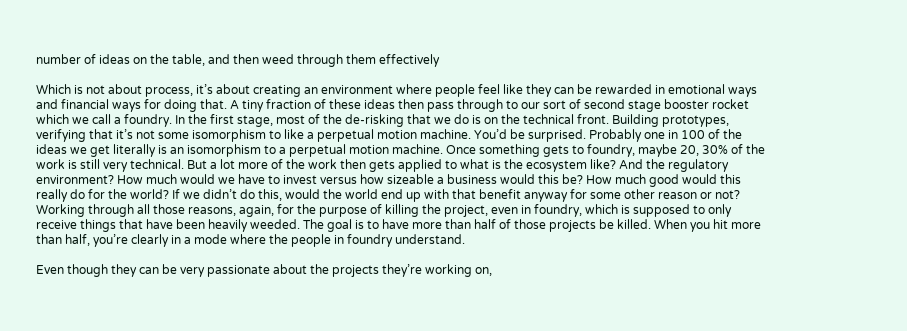number of ideas on the table, and then weed through them effectively

Which is not about process, it’s about creating an environment where people feel like they can be rewarded in emotional ways and financial ways for doing that. A tiny fraction of these ideas then pass through to our sort of second stage booster rocket which we call a foundry. In the first stage, most of the de-risking that we do is on the technical front. Building prototypes, verifying that it’s not some isomorphism to like a perpetual motion machine. You’d be surprised. Probably one in 100 of the ideas we get literally is an isomorphism to a perpetual motion machine. Once something gets to foundry, maybe 20, 30% of the work is still very technical. But a lot more of the work then gets applied to what is the ecosystem like? And the regulatory environment? How much would we have to invest versus how sizeable a business would this be? How much good would this really do for the world? If we didn’t do this, would the world end up with that benefit anyway for some other reason or not? Working through all those reasons, again, for the purpose of killing the project, even in foundry, which is supposed to only receive things that have been heavily weeded. The goal is to have more than half of those projects be killed. When you hit more than half, you’re clearly in a mode where the people in foundry understand.

Even though they can be very passionate about the projects they’re working on,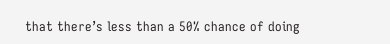that there’s less than a 50% chance of doing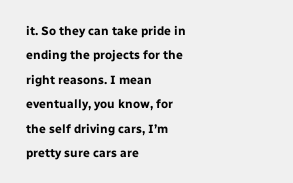it. So they can take pride in ending the projects for the right reasons. I mean eventually, you know, for the self driving cars, I’m pretty sure cars are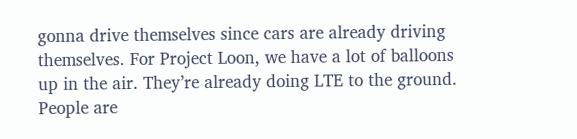gonna drive themselves since cars are already driving themselves. For Project Loon, we have a lot of balloons up in the air. They’re already doing LTE to the ground. People are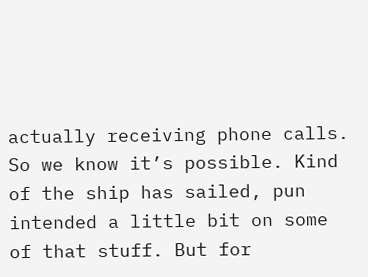actually receiving phone calls. So we know it’s possible. Kind of the ship has sailed, pun intended a little bit on some of that stuff. But for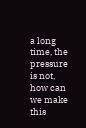a long time, the pressure is not, how can we make this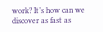work? It’s how can we discover as fast as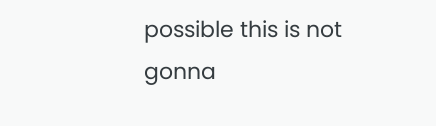possible this is not gonna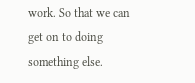work. So that we can get on to doing something else.